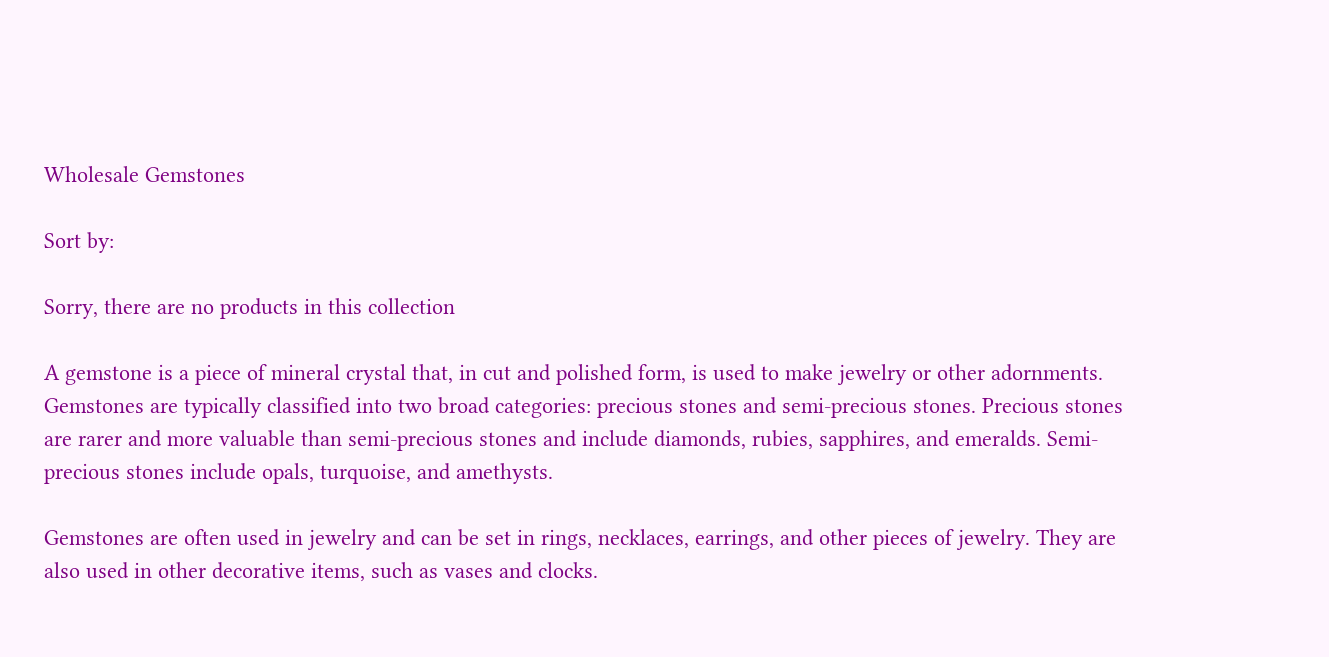Wholesale Gemstones

Sort by:

Sorry, there are no products in this collection

A gemstone is a piece of mineral crystal that, in cut and polished form, is used to make jewelry or other adornments. Gemstones are typically classified into two broad categories: precious stones and semi-precious stones. Precious stones are rarer and more valuable than semi-precious stones and include diamonds, rubies, sapphires, and emeralds. Semi-precious stones include opals, turquoise, and amethysts.

Gemstones are often used in jewelry and can be set in rings, necklaces, earrings, and other pieces of jewelry. They are also used in other decorative items, such as vases and clocks.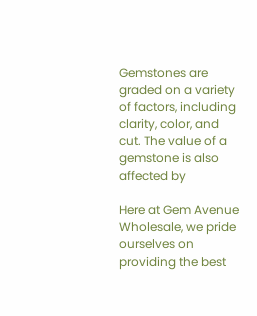Gemstones are graded on a variety of factors, including clarity, color, and cut. The value of a gemstone is also affected by

Here at Gem Avenue Wholesale, we pride ourselves on providing the best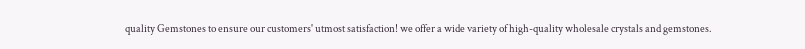quality Gemstones to ensure our customers' utmost satisfaction! we offer a wide variety of high-quality wholesale crystals and gemstones.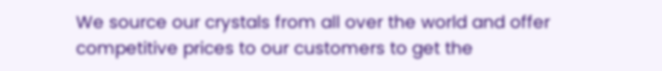We source our crystals from all over the world and offer competitive prices to our customers to get the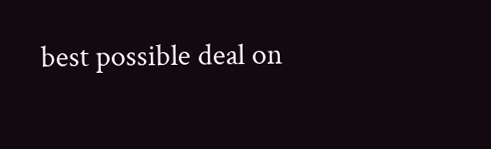best possible deal on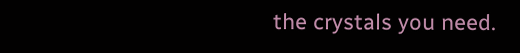the crystals you need.